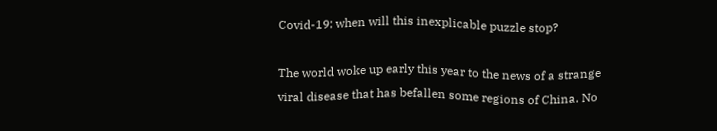Covid-19: when will this inexplicable puzzle stop?

The world woke up early this year to the news of a strange viral disease that has befallen some regions of China. No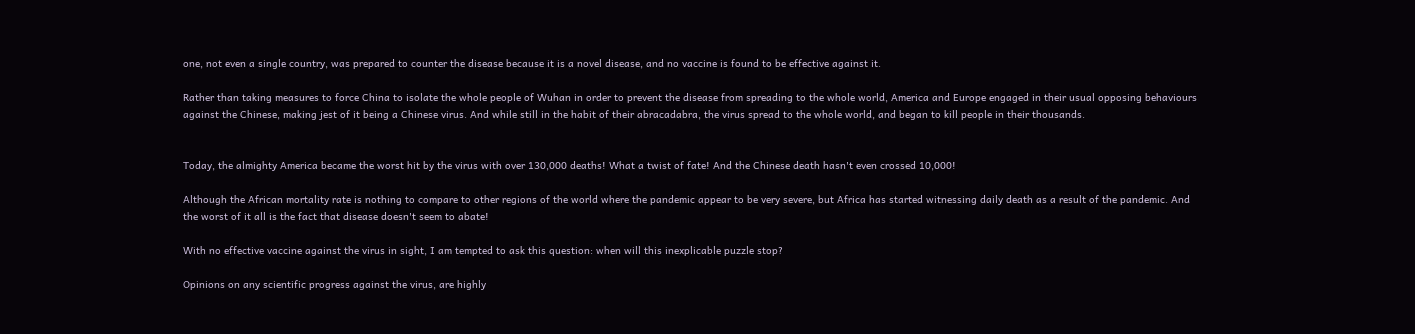one, not even a single country, was prepared to counter the disease because it is a novel disease, and no vaccine is found to be effective against it.

Rather than taking measures to force China to isolate the whole people of Wuhan in order to prevent the disease from spreading to the whole world, America and Europe engaged in their usual opposing behaviours against the Chinese, making jest of it being a Chinese virus. And while still in the habit of their abracadabra, the virus spread to the whole world, and began to kill people in their thousands.


Today, the almighty America became the worst hit by the virus with over 130,000 deaths! What a twist of fate! And the Chinese death hasn't even crossed 10,000!

Although the African mortality rate is nothing to compare to other regions of the world where the pandemic appear to be very severe, but Africa has started witnessing daily death as a result of the pandemic. And the worst of it all is the fact that disease doesn't seem to abate!

With no effective vaccine against the virus in sight, I am tempted to ask this question: when will this inexplicable puzzle stop?

Opinions on any scientific progress against the virus, are highly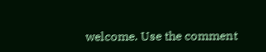welcome. Use the comment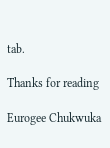tab.

Thanks for reading

Eurogee Chukwuka